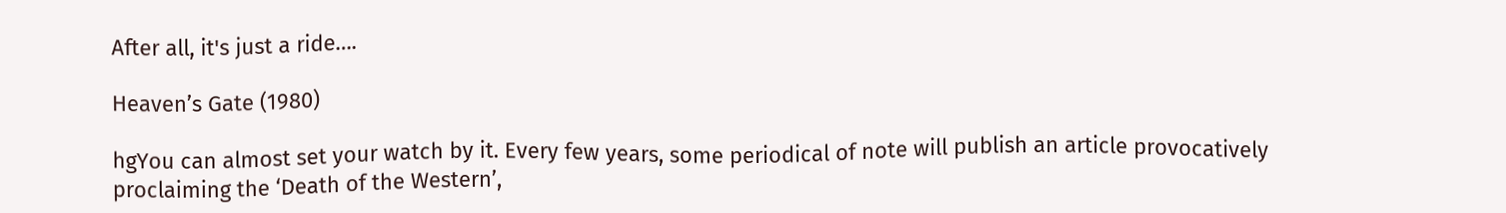After all, it's just a ride….

Heaven’s Gate (1980)

hgYou can almost set your watch by it. Every few years, some periodical of note will publish an article provocatively proclaiming the ‘Death of the Western’,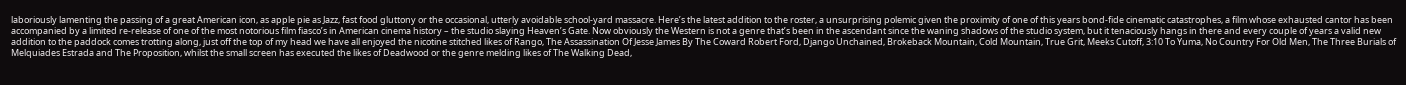laboriously lamenting the passing of a great American icon, as apple pie as Jazz, fast food gluttony or the occasional, utterly avoidable school-yard massacre. Here’s the latest addition to the roster, a unsurprising polemic given the proximity of one of this years bond-fide cinematic catastrophes, a film whose exhausted cantor has been accompanied by a limited re-release of one of the most notorious film fiasco’s in American cinema history – the studio slaying Heaven’s Gate. Now obviously the Western is not a genre that’s been in the ascendant since the waning shadows of the studio system, but it tenaciously hangs in there and every couple of years a valid new addition to the paddock comes trotting along, just off the top of my head we have all enjoyed the nicotine stitched likes of Rango, The Assassination Of Jesse James By The Coward Robert Ford, Django Unchained, Brokeback Mountain, Cold Mountain, True Grit, Meeks Cutoff, 3:10 To Yuma, No Country For Old Men, The Three Burials of Melquiades Estrada and The Proposition, whilst the small screen has executed the likes of Deadwood or the genre melding likes of The Walking Dead,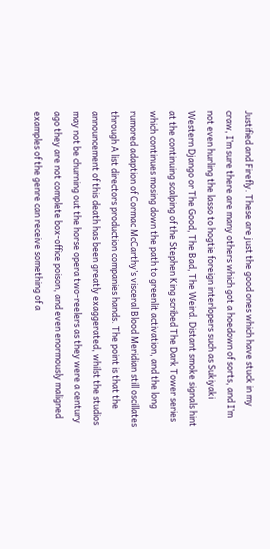Justified and Firefly. These are just the good ones which have stuck in my craw, I’m sure there are many others which got a hoedown of sorts, and I’m not even hurling the lasso to hogtie foreign interlopers such as Sukiyaki Western Django or The Good, The Bad, The Weird. Distant smoke signals hint at the continuing scalping of the Stephen King scribed The Dark Tower series which continues mosing down the path to greenlit activation, and the long rumored adaption of Cormac McCarthy’s visceral Blood Meridian still oscillates through A list directors production companies hands. The point is that the announcement of this death has been greatly exaggerated, whilst the studios may not be churning out the horse opera two-reelers as they were a century ago they are not complete box-office poison, and even enormously maligned examples of the genre can receive something of a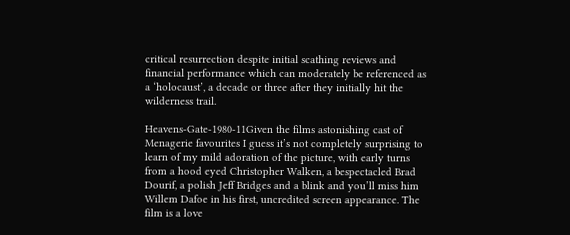critical resurrection despite initial scathing reviews and financial performance which can moderately be referenced as a ‘holocaust’, a decade or three after they initially hit the wilderness trail.

Heavens-Gate-1980-11Given the films astonishing cast of Menagerie favourites I guess it’s not completely surprising to learn of my mild adoration of the picture, with early turns from a hood eyed Christopher Walken, a bespectacled Brad Dourif, a polish Jeff Bridges and a blink and you’ll miss him Willem Dafoe in his first, uncredited screen appearance. The film is a love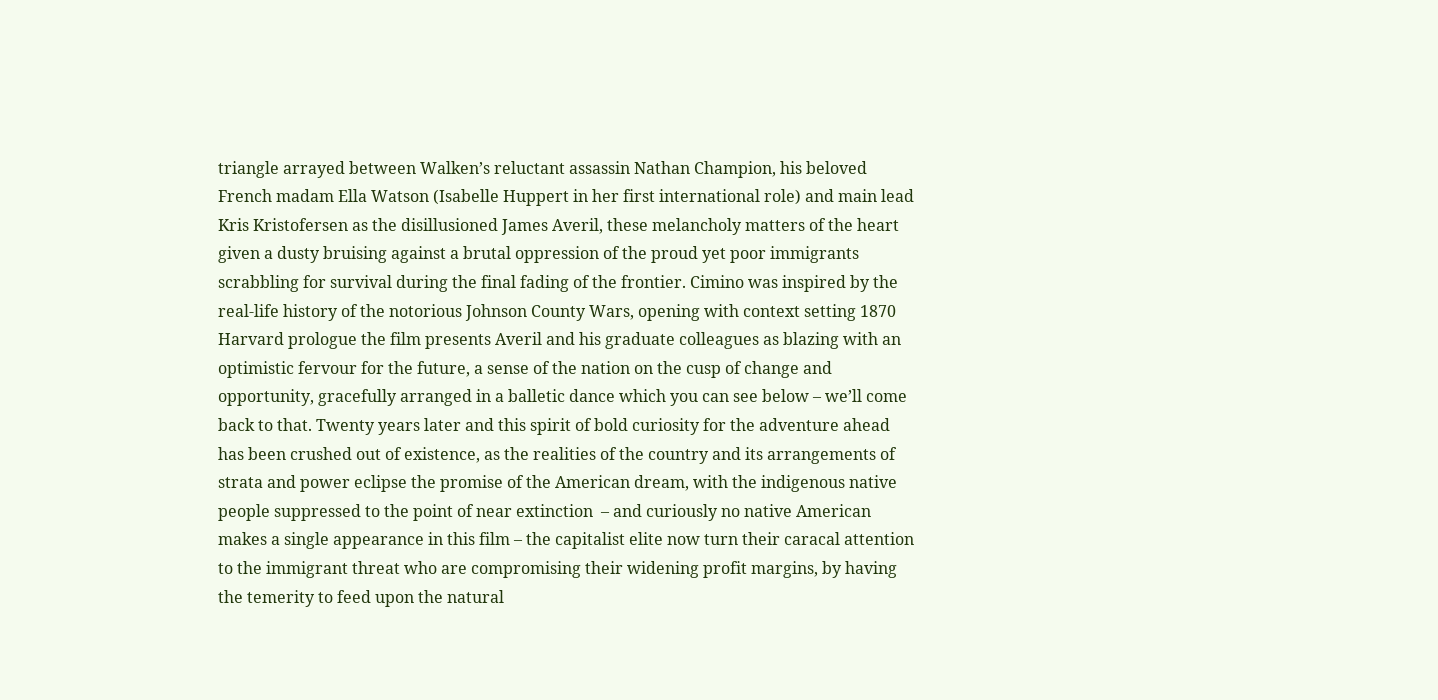triangle arrayed between Walken’s reluctant assassin Nathan Champion, his beloved French madam Ella Watson (Isabelle Huppert in her first international role) and main lead Kris Kristofersen as the disillusioned James Averil, these melancholy matters of the heart given a dusty bruising against a brutal oppression of the proud yet poor immigrants scrabbling for survival during the final fading of the frontier. Cimino was inspired by the real-life history of the notorious Johnson County Wars, opening with context setting 1870 Harvard prologue the film presents Averil and his graduate colleagues as blazing with an optimistic fervour for the future, a sense of the nation on the cusp of change and opportunity, gracefully arranged in a balletic dance which you can see below – we’ll come back to that. Twenty years later and this spirit of bold curiosity for the adventure ahead has been crushed out of existence, as the realities of the country and its arrangements of strata and power eclipse the promise of the American dream, with the indigenous native people suppressed to the point of near extinction  – and curiously no native American makes a single appearance in this film – the capitalist elite now turn their caracal attention to the immigrant threat who are compromising their widening profit margins, by having the temerity to feed upon the natural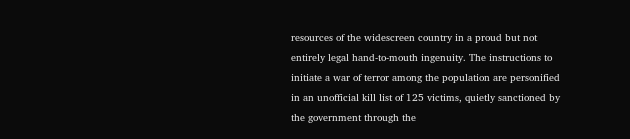resources of the widescreen country in a proud but not entirely legal hand-to-mouth ingenuity. The instructions to initiate a war of terror among the population are personified in an unofficial kill list of 125 victims, quietly sanctioned by the government through the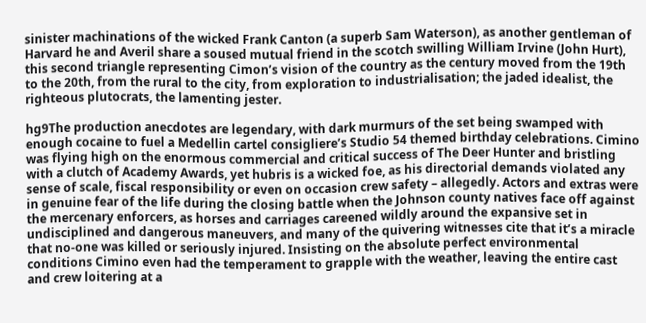sinister machinations of the wicked Frank Canton (a superb Sam Waterson), as another gentleman of Harvard he and Averil share a soused mutual friend in the scotch swilling William Irvine (John Hurt), this second triangle representing Cimon’s vision of the country as the century moved from the 19th to the 20th, from the rural to the city, from exploration to industrialisation; the jaded idealist, the righteous plutocrats, the lamenting jester.

hg9The production anecdotes are legendary, with dark murmurs of the set being swamped with enough cocaine to fuel a Medellin cartel consigliere’s Studio 54 themed birthday celebrations. Cimino was flying high on the enormous commercial and critical success of The Deer Hunter and bristling with a clutch of Academy Awards, yet hubris is a wicked foe, as his directorial demands violated any sense of scale, fiscal responsibility or even on occasion crew safety – allegedly. Actors and extras were in genuine fear of the life during the closing battle when the Johnson county natives face off against the mercenary enforcers, as horses and carriages careened wildly around the expansive set in undisciplined and dangerous maneuvers, and many of the quivering witnesses cite that it’s a miracle that no-one was killed or seriously injured. Insisting on the absolute perfect environmental conditions Cimino even had the temperament to grapple with the weather, leaving the entire cast and crew loitering at a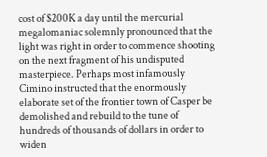cost of $200K a day until the mercurial megalomaniac solemnly pronounced that the light was right in order to commence shooting on the next fragment of his undisputed masterpiece. Perhaps most infamously Cimino instructed that the enormously elaborate set of the frontier town of Casper be demolished and rebuild to the tune of hundreds of thousands of dollars in order to widen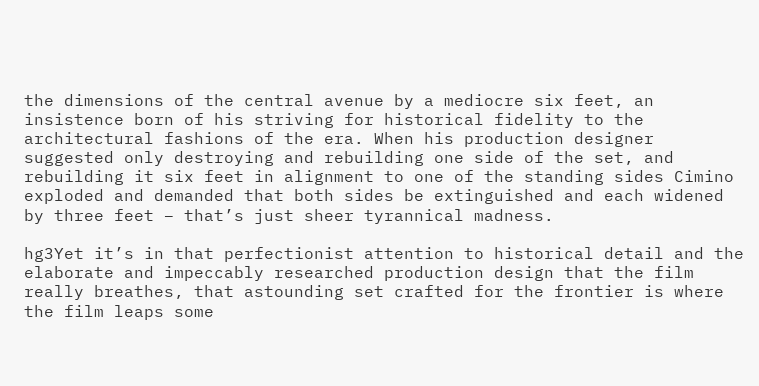the dimensions of the central avenue by a mediocre six feet, an insistence born of his striving for historical fidelity to the architectural fashions of the era. When his production designer suggested only destroying and rebuilding one side of the set, and rebuilding it six feet in alignment to one of the standing sides Cimino exploded and demanded that both sides be extinguished and each widened by three feet – that’s just sheer tyrannical madness.

hg3Yet it’s in that perfectionist attention to historical detail and the elaborate and impeccably researched production design that the film really breathes, that astounding set crafted for the frontier is where the film leaps some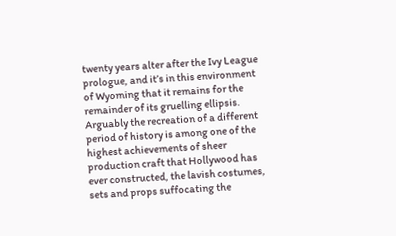twenty years alter after the Ivy League prologue, and it’s in this environment of Wyoming that it remains for the remainder of its gruelling ellipsis. Arguably the recreation of a different period of history is among one of the highest achievements of sheer production craft that Hollywood has ever constructed, the lavish costumes, sets and props suffocating the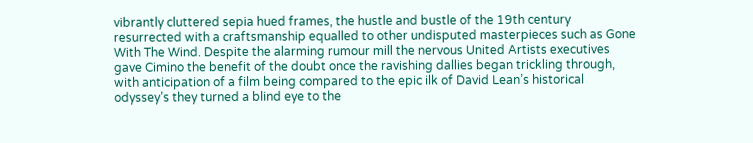vibrantly cluttered sepia hued frames, the hustle and bustle of the 19th century resurrected with a craftsmanship equalled to other undisputed masterpieces such as Gone With The Wind. Despite the alarming rumour mill the nervous United Artists executives gave Cimino the benefit of the doubt once the ravishing dallies began trickling through, with anticipation of a film being compared to the epic ilk of David Lean’s historical odyssey’s they turned a blind eye to the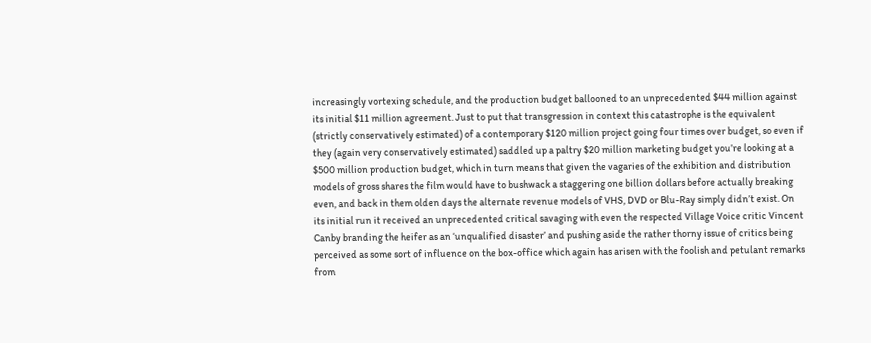increasingly vortexing schedule, and the production budget ballooned to an unprecedented $44 million against its initial $11 million agreement. Just to put that transgression in context this catastrophe is the equivalent (strictly conservatively estimated) of a contemporary $120 million project going four times over budget, so even if they (again very conservatively estimated) saddled up a paltry $20 million marketing budget you’re looking at a $500 million production budget, which in turn means that given the vagaries of the exhibition and distribution models of gross shares the film would have to bushwack a staggering one billion dollars before actually breaking even, and back in them olden days the alternate revenue models of VHS, DVD or Blu-Ray simply didn’t exist. On its initial run it received an unprecedented critical savaging with even the respected Village Voice critic Vincent Canby branding the heifer as an ‘unqualified disaster’ and pushing aside the rather thorny issue of critics being perceived as some sort of influence on the box-office which again has arisen with the foolish and petulant remarks from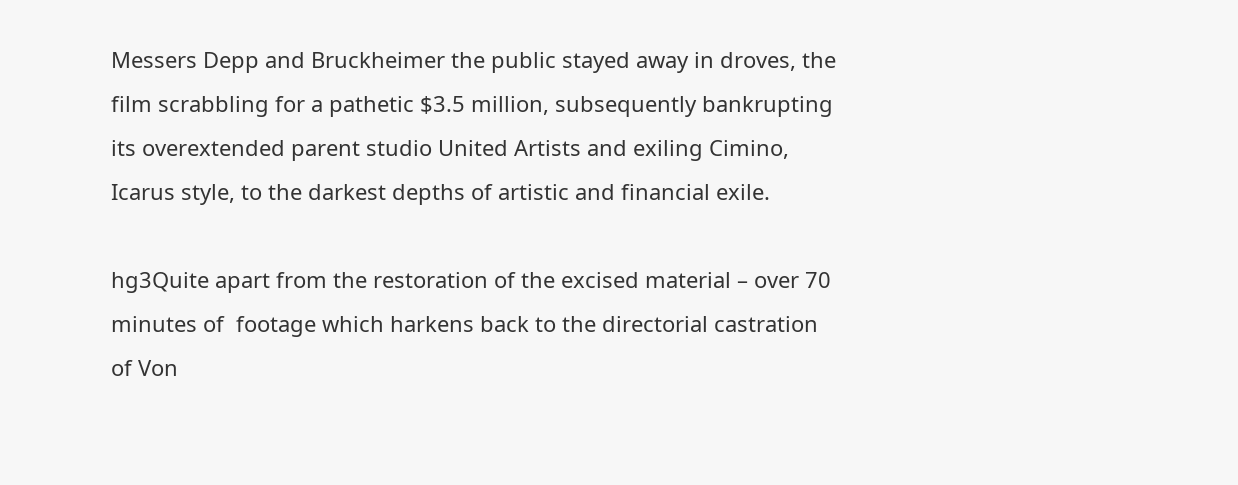Messers Depp and Bruckheimer the public stayed away in droves, the film scrabbling for a pathetic $3.5 million, subsequently bankrupting its overextended parent studio United Artists and exiling Cimino, Icarus style, to the darkest depths of artistic and financial exile.

hg3Quite apart from the restoration of the excised material – over 70 minutes of  footage which harkens back to the directorial castration of Von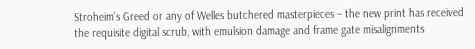Stroheim’s Greed or any of Welles butchered masterpieces – the new print has received the requisite digital scrub, with emulsion damage and frame gate misalignments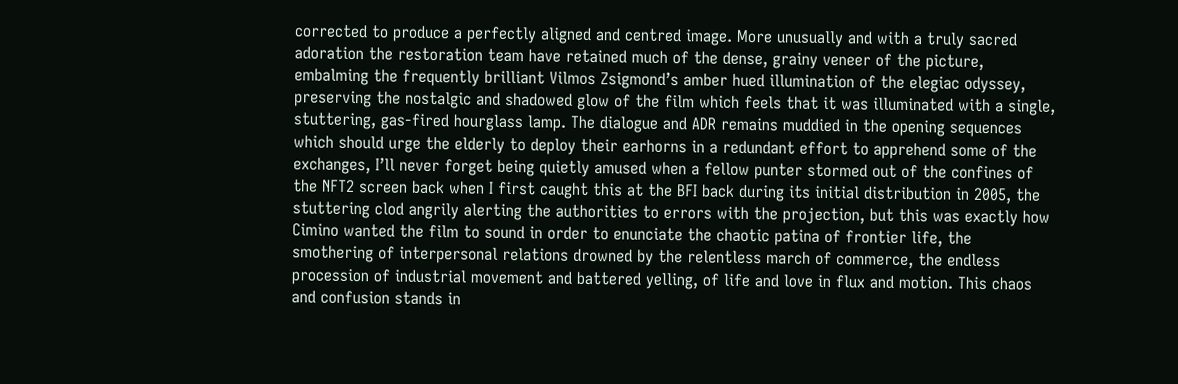corrected to produce a perfectly aligned and centred image. More unusually and with a truly sacred adoration the restoration team have retained much of the dense, grainy veneer of the picture, embalming the frequently brilliant Vilmos Zsigmond’s amber hued illumination of the elegiac odyssey, preserving the nostalgic and shadowed glow of the film which feels that it was illuminated with a single, stuttering, gas-fired hourglass lamp. The dialogue and ADR remains muddied in the opening sequences which should urge the elderly to deploy their earhorns in a redundant effort to apprehend some of the exchanges, I’ll never forget being quietly amused when a fellow punter stormed out of the confines of the NFT2 screen back when I first caught this at the BFI back during its initial distribution in 2005, the stuttering clod angrily alerting the authorities to errors with the projection, but this was exactly how Cimino wanted the film to sound in order to enunciate the chaotic patina of frontier life, the smothering of interpersonal relations drowned by the relentless march of commerce, the endless procession of industrial movement and battered yelling, of life and love in flux and motion. This chaos and confusion stands in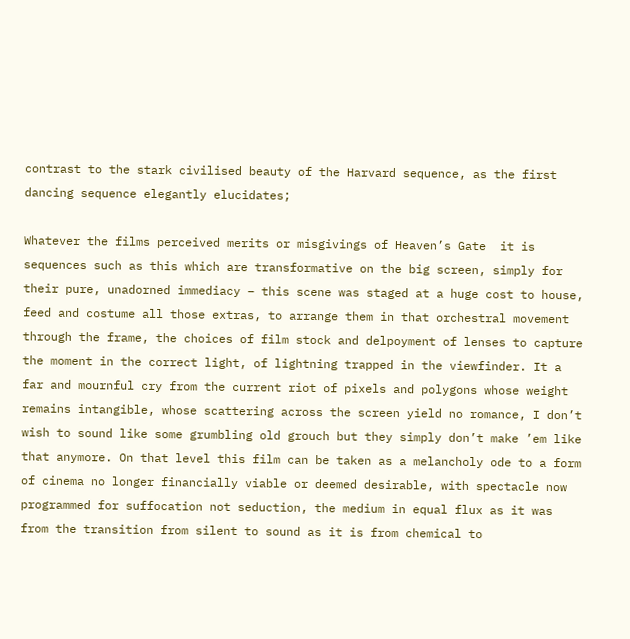contrast to the stark civilised beauty of the Harvard sequence, as the first dancing sequence elegantly elucidates;

Whatever the films perceived merits or misgivings of Heaven’s Gate  it is sequences such as this which are transformative on the big screen, simply for their pure, unadorned immediacy – this scene was staged at a huge cost to house, feed and costume all those extras, to arrange them in that orchestral movement through the frame, the choices of film stock and delpoyment of lenses to capture the moment in the correct light, of lightning trapped in the viewfinder. It a far and mournful cry from the current riot of pixels and polygons whose weight remains intangible, whose scattering across the screen yield no romance, I don’t wish to sound like some grumbling old grouch but they simply don’t make ’em like that anymore. On that level this film can be taken as a melancholy ode to a form of cinema no longer financially viable or deemed desirable, with spectacle now programmed for suffocation not seduction, the medium in equal flux as it was from the transition from silent to sound as it is from chemical to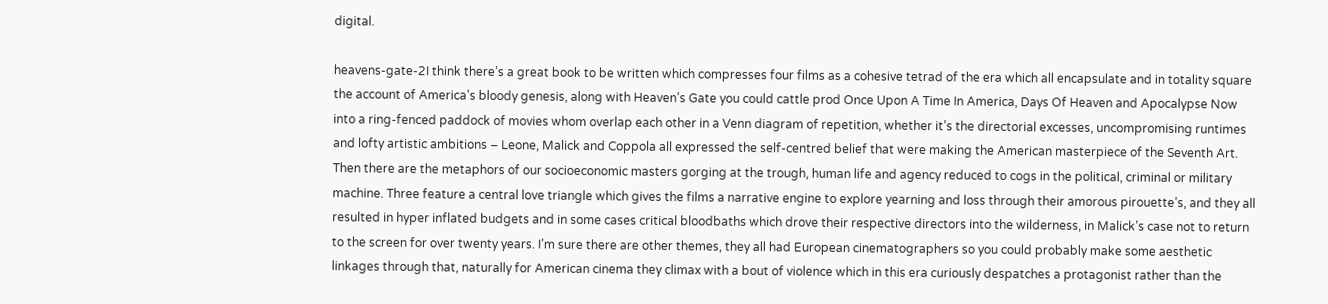digital.

heavens-gate-2I think there’s a great book to be written which compresses four films as a cohesive tetrad of the era which all encapsulate and in totality square the account of America’s bloody genesis, along with Heaven’s Gate you could cattle prod Once Upon A Time In America, Days Of Heaven and Apocalypse Now into a ring-fenced paddock of movies whom overlap each other in a Venn diagram of repetition, whether it’s the directorial excesses, uncompromising runtimes and lofty artistic ambitions – Leone, Malick and Coppola all expressed the self-centred belief that were making the American masterpiece of the Seventh Art. Then there are the metaphors of our socioeconomic masters gorging at the trough, human life and agency reduced to cogs in the political, criminal or military machine. Three feature a central love triangle which gives the films a narrative engine to explore yearning and loss through their amorous pirouette’s, and they all resulted in hyper inflated budgets and in some cases critical bloodbaths which drove their respective directors into the wilderness, in Malick’s case not to return to the screen for over twenty years. I’m sure there are other themes, they all had European cinematographers so you could probably make some aesthetic linkages through that, naturally for American cinema they climax with a bout of violence which in this era curiously despatches a protagonist rather than the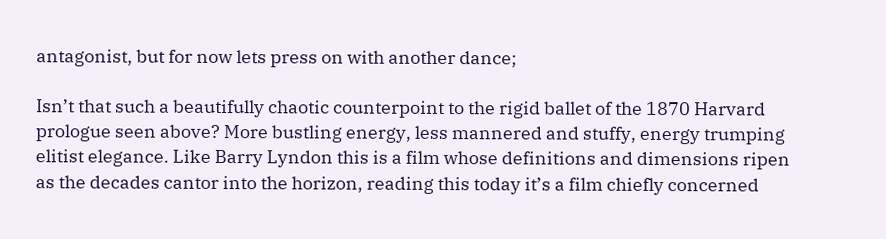antagonist, but for now lets press on with another dance;

Isn’t that such a beautifully chaotic counterpoint to the rigid ballet of the 1870 Harvard prologue seen above? More bustling energy, less mannered and stuffy, energy trumping elitist elegance. Like Barry Lyndon this is a film whose definitions and dimensions ripen as the decades cantor into the horizon, reading this today it’s a film chiefly concerned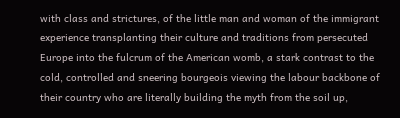with class and strictures, of the little man and woman of the immigrant experience transplanting their culture and traditions from persecuted Europe into the fulcrum of the American womb, a stark contrast to the cold, controlled and sneering bourgeois viewing the labour backbone of their country who are literally building the myth from the soil up,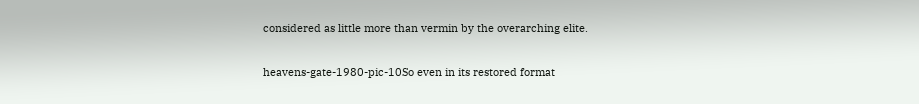considered as little more than vermin by the overarching elite.

heavens-gate-1980-pic-10So even in its restored format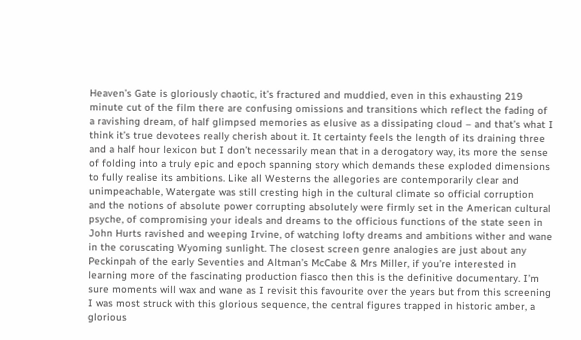Heaven’s Gate is gloriously chaotic, it’s fractured and muddied, even in this exhausting 219 minute cut of the film there are confusing omissions and transitions which reflect the fading of a ravishing dream, of half glimpsed memories as elusive as a dissipating cloud – and that’s what I think it’s true devotees really cherish about it. It certainty feels the length of its draining three and a half hour lexicon but I don’t necessarily mean that in a derogatory way, its more the sense of folding into a truly epic and epoch spanning story which demands these exploded dimensions to fully realise its ambitions. Like all Westerns the allegories are contemporarily clear and unimpeachable, Watergate was still cresting high in the cultural climate so official corruption and the notions of absolute power corrupting absolutely were firmly set in the American cultural psyche, of compromising your ideals and dreams to the officious functions of the state seen in John Hurts ravished and weeping Irvine, of watching lofty dreams and ambitions wither and wane in the coruscating Wyoming sunlight. The closest screen genre analogies are just about any Peckinpah of the early Seventies and Altman’s McCabe & Mrs Miller, if you’re interested in learning more of the fascinating production fiasco then this is the definitive documentary. I’m sure moments will wax and wane as I revisit this favourite over the years but from this screening I was most struck with this glorious sequence, the central figures trapped in historic amber, a glorious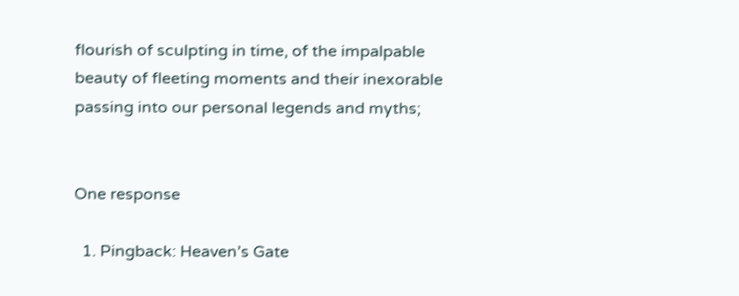flourish of sculpting in time, of the impalpable beauty of fleeting moments and their inexorable passing into our personal legends and myths;


One response

  1. Pingback: Heaven’s Gate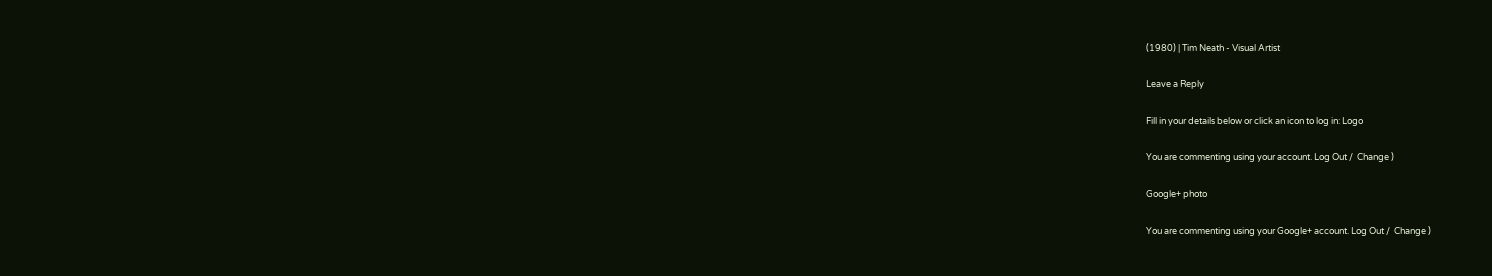(1980) | Tim Neath - Visual Artist

Leave a Reply

Fill in your details below or click an icon to log in: Logo

You are commenting using your account. Log Out /  Change )

Google+ photo

You are commenting using your Google+ account. Log Out /  Change )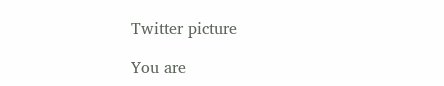Twitter picture

You are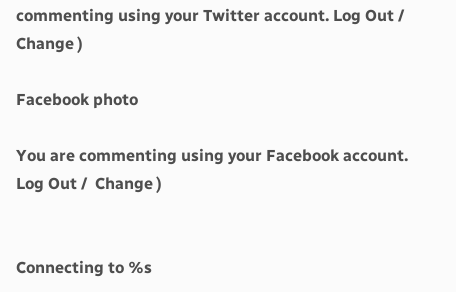commenting using your Twitter account. Log Out /  Change )

Facebook photo

You are commenting using your Facebook account. Log Out /  Change )


Connecting to %s